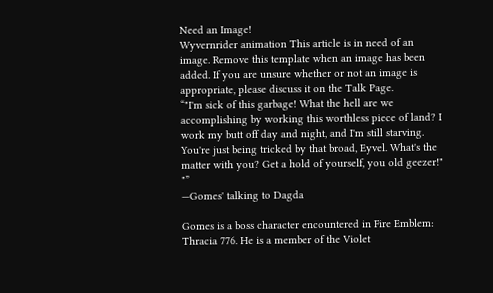Need an Image!
Wyvernrider animation This article is in need of an image. Remove this template when an image has been added. If you are unsure whether or not an image is appropriate, please discuss it on the Talk Page.
“"I'm sick of this garbage! What the hell are we accomplishing by working this worthless piece of land? I work my butt off day and night, and I'm still starving. You're just being tricked by that broad, Eyvel. What's the matter with you? Get a hold of yourself, you old geezer!" "”
—Gomes' talking to Dagda

Gomes is a boss character encountered in Fire Emblem: Thracia 776. He is a member of the Violet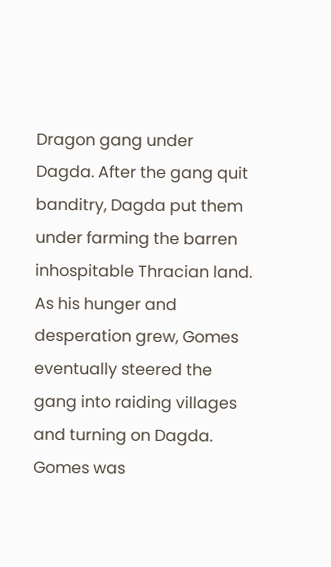Dragon gang under Dagda. After the gang quit banditry, Dagda put them under farming the barren inhospitable Thracian land. As his hunger and desperation grew, Gomes eventually steered the gang into raiding villages and turning on Dagda. Gomes was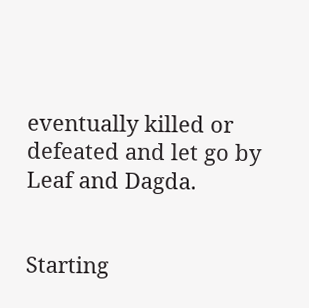eventually killed or defeated and let go by Leaf and Dagda.


Starting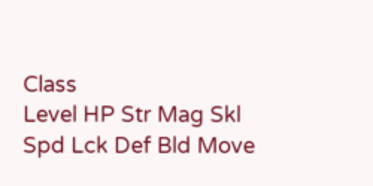Class
Level HP Str Mag Skl Spd Lck Def Bld Move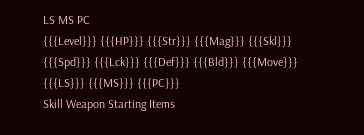LS MS PC
{{{Level}}} {{{HP}}} {{{Str}}} {{{Mag}}} {{{Skl}}} {{{Spd}}} {{{Lck}}} {{{Def}}} {{{Bld}}} {{{Move}}} {{{LS}}} {{{MS}}} {{{PC}}}
Skill Weapon Starting Items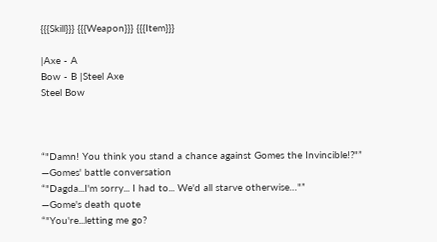{{{Skill}}} {{{Weapon}}} {{{Item}}}

|Axe - A
Bow - B |Steel Axe
Steel Bow



“"Damn! You think you stand a chance against Gomes the Invincible!?"”
—Gomes' battle conversation
“"Dagda...I'm sorry... I had to... We'd all starve otherwise…"”
—Gome's death quote
“"You're...letting me go?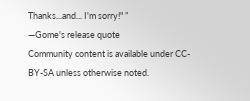Thanks...and... I'm sorry!" ”
—Gome's release quote
Community content is available under CC-BY-SA unless otherwise noted.